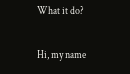What it do?

Hi, my name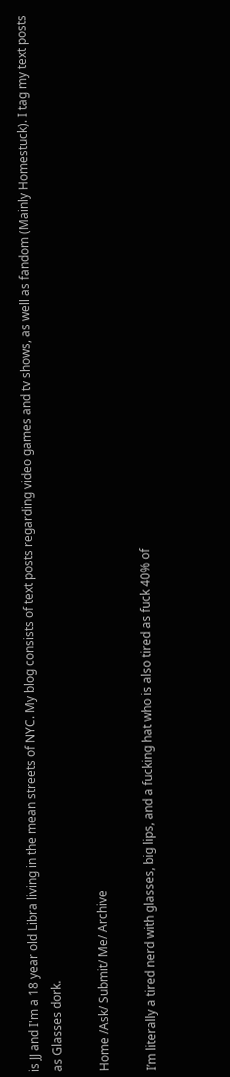is JJ and I'm a 18 year old Libra living in the mean streets of NYC. My blog consists of text posts regarding video games and tv shows, as well as fandom (Mainly Homestuck). I tag my text posts as Glasses dork.

Home /Ask/ Submit/ Me/ Archive

I’m literally a tired nerd with glasses, big lips, and a fucking hat who is also tired as fuck 40% of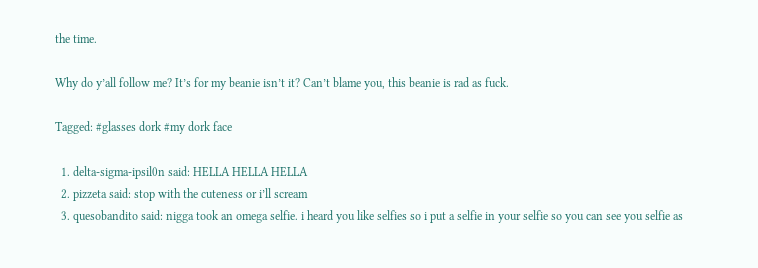the time.

Why do y’all follow me? It’s for my beanie isn’t it? Can’t blame you, this beanie is rad as fuck.

Tagged: #glasses dork #my dork face

  1. delta-sigma-ipsil0n said: HELLA HELLA HELLA
  2. pizzeta said: stop with the cuteness or i’ll scream
  3. quesobandito said: nigga took an omega selfie. i heard you like selfies so i put a selfie in your selfie so you can see you selfie as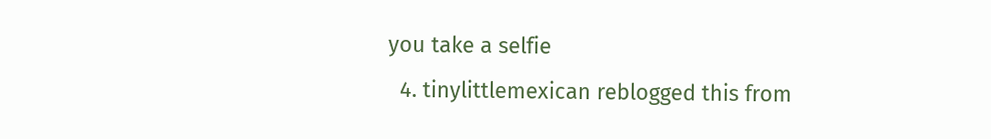you take a selfie
  4. tinylittlemexican reblogged this from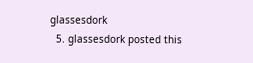glassesdork
  5. glassesdork posted this